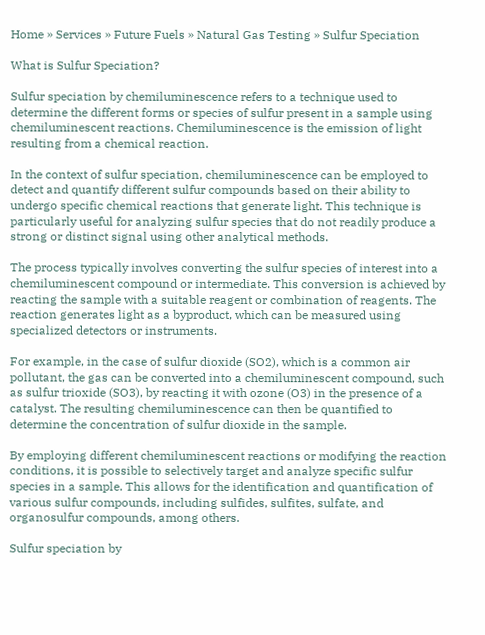Home » Services » Future Fuels » Natural Gas Testing » Sulfur Speciation

What is Sulfur Speciation?

Sulfur speciation by chemiluminescence refers to a technique used to determine the different forms or species of sulfur present in a sample using chemiluminescent reactions. Chemiluminescence is the emission of light resulting from a chemical reaction.

In the context of sulfur speciation, chemiluminescence can be employed to detect and quantify different sulfur compounds based on their ability to undergo specific chemical reactions that generate light. This technique is particularly useful for analyzing sulfur species that do not readily produce a strong or distinct signal using other analytical methods.

The process typically involves converting the sulfur species of interest into a chemiluminescent compound or intermediate. This conversion is achieved by reacting the sample with a suitable reagent or combination of reagents. The reaction generates light as a byproduct, which can be measured using specialized detectors or instruments.

For example, in the case of sulfur dioxide (SO2), which is a common air pollutant, the gas can be converted into a chemiluminescent compound, such as sulfur trioxide (SO3), by reacting it with ozone (O3) in the presence of a catalyst. The resulting chemiluminescence can then be quantified to determine the concentration of sulfur dioxide in the sample.

By employing different chemiluminescent reactions or modifying the reaction conditions, it is possible to selectively target and analyze specific sulfur species in a sample. This allows for the identification and quantification of various sulfur compounds, including sulfides, sulfites, sulfate, and organosulfur compounds, among others.

Sulfur speciation by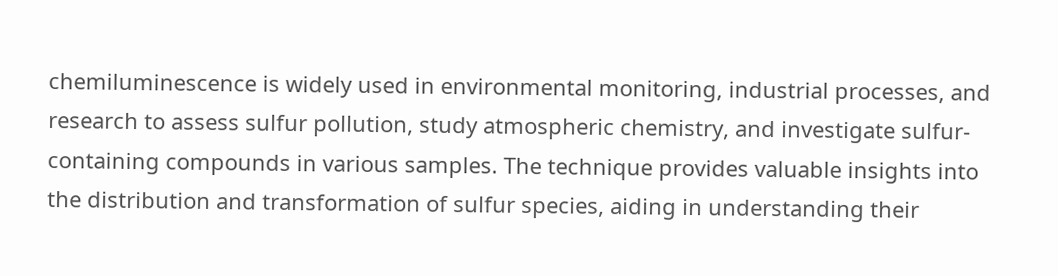chemiluminescence is widely used in environmental monitoring, industrial processes, and research to assess sulfur pollution, study atmospheric chemistry, and investigate sulfur-containing compounds in various samples. The technique provides valuable insights into the distribution and transformation of sulfur species, aiding in understanding their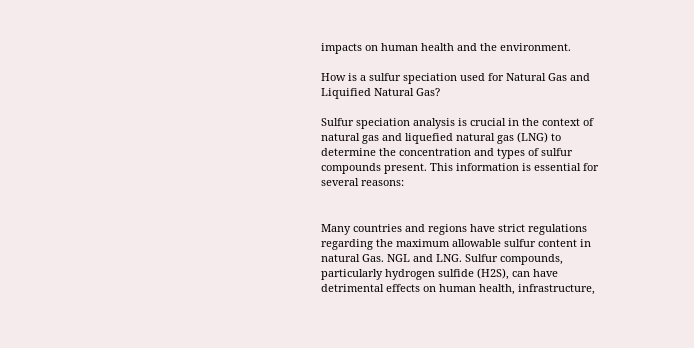impacts on human health and the environment.

How is a sulfur speciation used for Natural Gas and Liquified Natural Gas?

Sulfur speciation analysis is crucial in the context of natural gas and liquefied natural gas (LNG) to determine the concentration and types of sulfur compounds present. This information is essential for several reasons:


Many countries and regions have strict regulations regarding the maximum allowable sulfur content in natural Gas. NGL and LNG. Sulfur compounds, particularly hydrogen sulfide (H2S), can have detrimental effects on human health, infrastructure,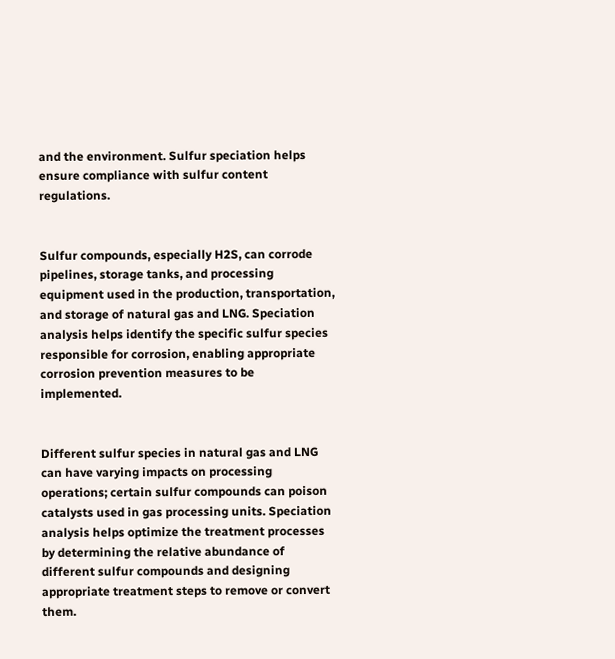and the environment. Sulfur speciation helps ensure compliance with sulfur content regulations.


Sulfur compounds, especially H2S, can corrode pipelines, storage tanks, and processing equipment used in the production, transportation, and storage of natural gas and LNG. Speciation analysis helps identify the specific sulfur species responsible for corrosion, enabling appropriate corrosion prevention measures to be implemented.


Different sulfur species in natural gas and LNG can have varying impacts on processing operations; certain sulfur compounds can poison catalysts used in gas processing units. Speciation analysis helps optimize the treatment processes by determining the relative abundance of different sulfur compounds and designing appropriate treatment steps to remove or convert them.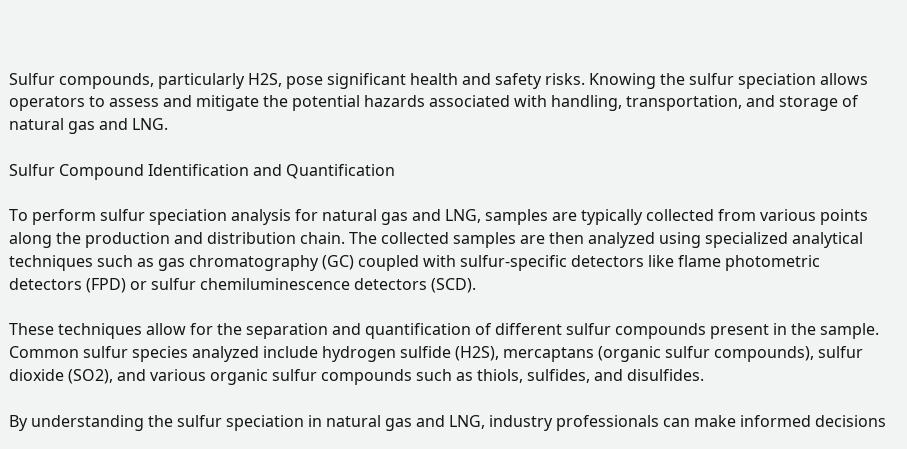Sulfur compounds, particularly H2S, pose significant health and safety risks. Knowing the sulfur speciation allows operators to assess and mitigate the potential hazards associated with handling, transportation, and storage of natural gas and LNG.

Sulfur Compound Identification and Quantification

To perform sulfur speciation analysis for natural gas and LNG, samples are typically collected from various points along the production and distribution chain. The collected samples are then analyzed using specialized analytical techniques such as gas chromatography (GC) coupled with sulfur-specific detectors like flame photometric detectors (FPD) or sulfur chemiluminescence detectors (SCD).

These techniques allow for the separation and quantification of different sulfur compounds present in the sample. Common sulfur species analyzed include hydrogen sulfide (H2S), mercaptans (organic sulfur compounds), sulfur dioxide (SO2), and various organic sulfur compounds such as thiols, sulfides, and disulfides.

By understanding the sulfur speciation in natural gas and LNG, industry professionals can make informed decisions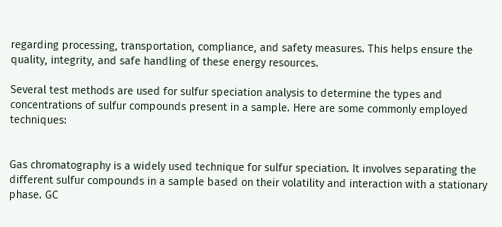regarding processing, transportation, compliance, and safety measures. This helps ensure the quality, integrity, and safe handling of these energy resources.

Several test methods are used for sulfur speciation analysis to determine the types and concentrations of sulfur compounds present in a sample. Here are some commonly employed techniques:


Gas chromatography is a widely used technique for sulfur speciation. It involves separating the different sulfur compounds in a sample based on their volatility and interaction with a stationary phase. GC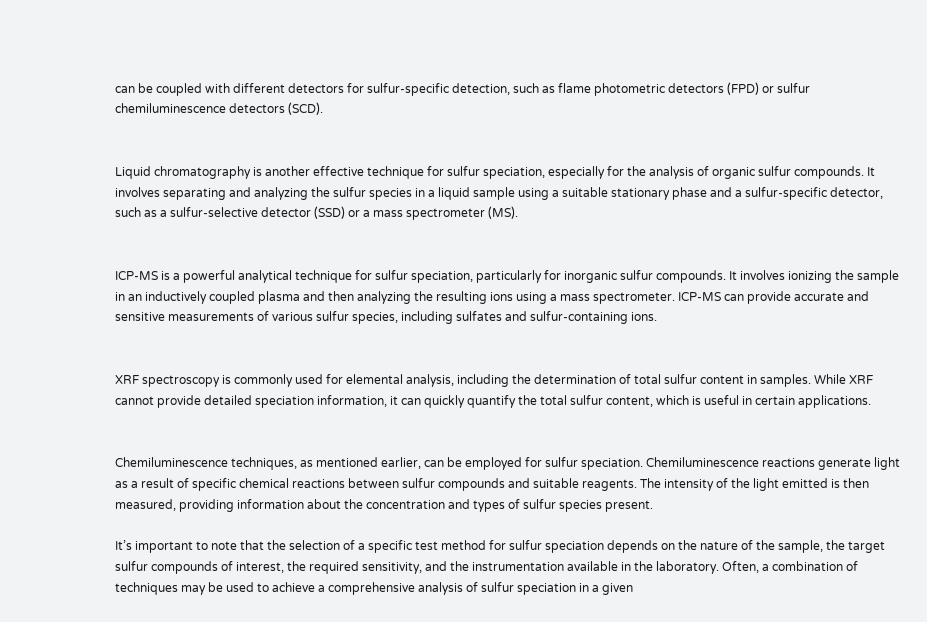can be coupled with different detectors for sulfur-specific detection, such as flame photometric detectors (FPD) or sulfur chemiluminescence detectors (SCD).


Liquid chromatography is another effective technique for sulfur speciation, especially for the analysis of organic sulfur compounds. It involves separating and analyzing the sulfur species in a liquid sample using a suitable stationary phase and a sulfur-specific detector, such as a sulfur-selective detector (SSD) or a mass spectrometer (MS).


ICP-MS is a powerful analytical technique for sulfur speciation, particularly for inorganic sulfur compounds. It involves ionizing the sample in an inductively coupled plasma and then analyzing the resulting ions using a mass spectrometer. ICP-MS can provide accurate and sensitive measurements of various sulfur species, including sulfates and sulfur-containing ions.


XRF spectroscopy is commonly used for elemental analysis, including the determination of total sulfur content in samples. While XRF cannot provide detailed speciation information, it can quickly quantify the total sulfur content, which is useful in certain applications.


Chemiluminescence techniques, as mentioned earlier, can be employed for sulfur speciation. Chemiluminescence reactions generate light as a result of specific chemical reactions between sulfur compounds and suitable reagents. The intensity of the light emitted is then measured, providing information about the concentration and types of sulfur species present.

It’s important to note that the selection of a specific test method for sulfur speciation depends on the nature of the sample, the target sulfur compounds of interest, the required sensitivity, and the instrumentation available in the laboratory. Often, a combination of techniques may be used to achieve a comprehensive analysis of sulfur speciation in a given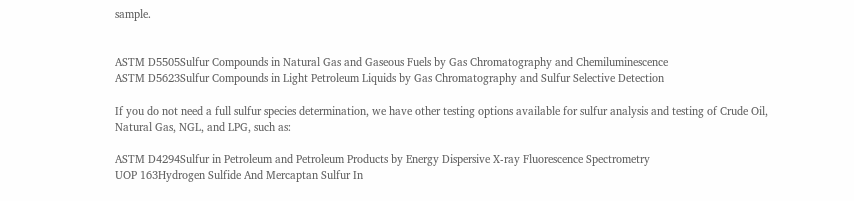sample.


ASTM D5505Sulfur Compounds in Natural Gas and Gaseous Fuels by Gas Chromatography and Chemiluminescence
ASTM D5623Sulfur Compounds in Light Petroleum Liquids by Gas Chromatography and Sulfur Selective Detection

If you do not need a full sulfur species determination, we have other testing options available for sulfur analysis and testing of Crude Oil, Natural Gas, NGL, and LPG, such as:

ASTM D4294Sulfur in Petroleum and Petroleum Products by Energy Dispersive X-ray Fluorescence Spectrometry
UOP 163Hydrogen Sulfide And Mercaptan Sulfur In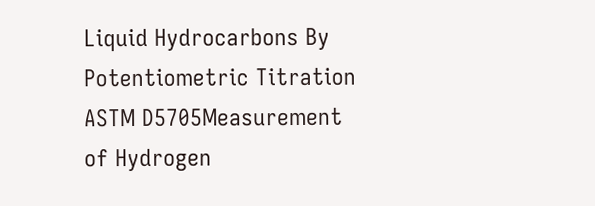Liquid Hydrocarbons By Potentiometric Titration
ASTM D5705Measurement of Hydrogen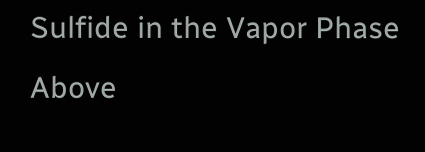Sulfide in the Vapor Phase Above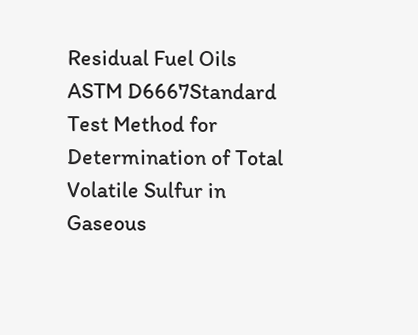Residual Fuel Oils
ASTM D6667Standard Test Method for Determination of Total Volatile Sulfur in Gaseous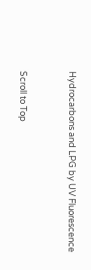Hydrocarbons and LPG by UV Fluorescence


Scroll to Top